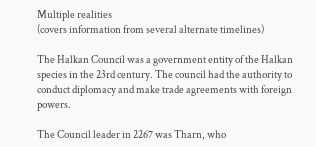Multiple realities
(covers information from several alternate timelines)

The Halkan Council was a government entity of the Halkan species in the 23rd century. The council had the authority to conduct diplomacy and make trade agreements with foreign powers.

The Council leader in 2267 was Tharn, who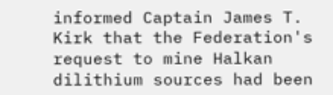informed Captain James T. Kirk that the Federation's request to mine Halkan dilithium sources had been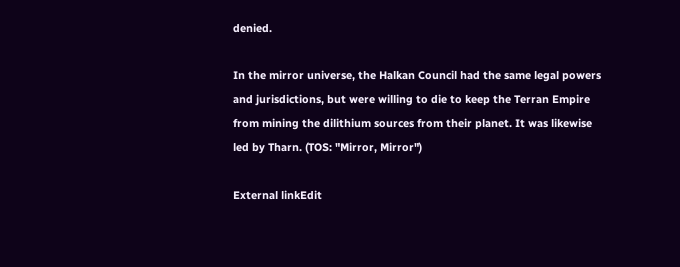denied.

In the mirror universe, the Halkan Council had the same legal powers and jurisdictions, but were willing to die to keep the Terran Empire from mining the dilithium sources from their planet. It was likewise led by Tharn. (TOS: "Mirror, Mirror")

External linkEdit